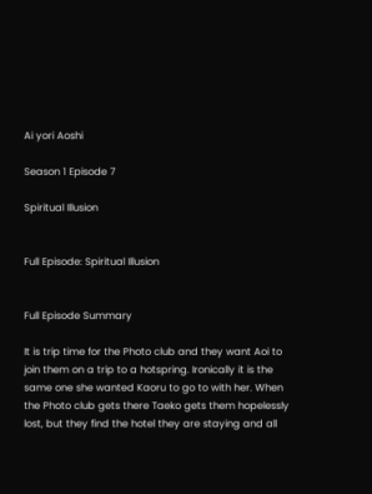Ai yori Aoshi

Season 1 Episode 7

Spiritual Illusion


Full Episode: Spiritual Illusion


Full Episode Summary

It is trip time for the Photo club and they want Aoi to join them on a trip to a hotspring. Ironically it is the same one she wanted Kaoru to go to with her. When the Photo club gets there Taeko gets them hopelessly lost, but they find the hotel they are staying and all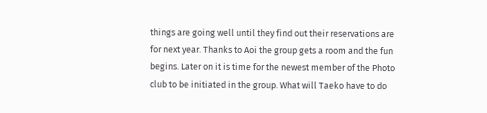things are going well until they find out their reservations are for next year. Thanks to Aoi the group gets a room and the fun begins. Later on it is time for the newest member of the Photo club to be initiated in the group. What will Taeko have to do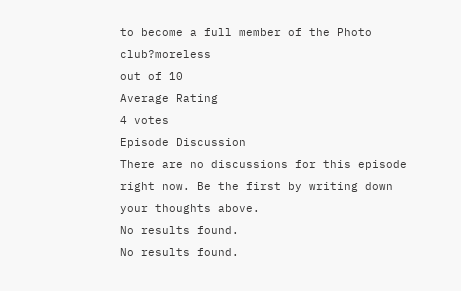to become a full member of the Photo club?moreless
out of 10
Average Rating
4 votes
Episode Discussion
There are no discussions for this episode right now. Be the first by writing down your thoughts above.
No results found.
No results found.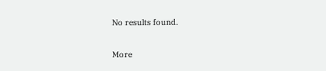No results found.

More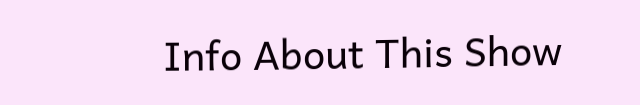Info About This Show